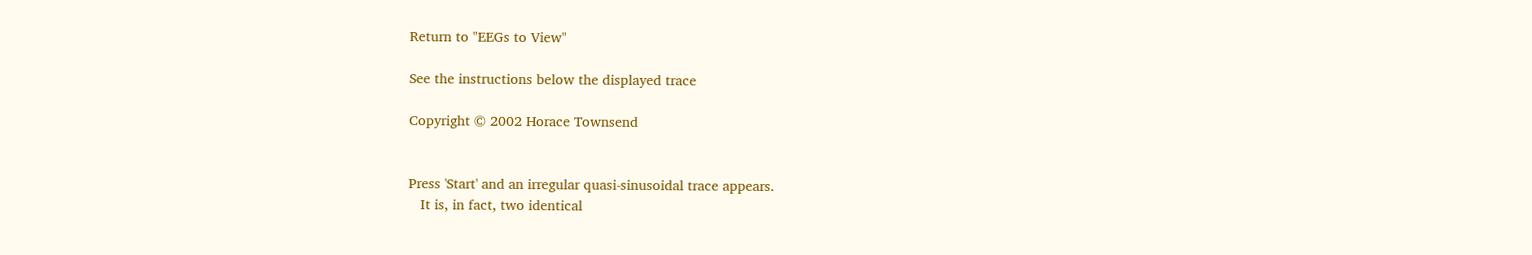Return to "EEGs to View"

See the instructions below the displayed trace

Copyright © 2002 Horace Townsend


Press 'Start' and an irregular quasi-sinusoidal trace appears.
   It is, in fact, two identical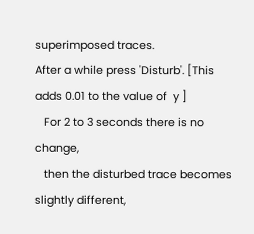superimposed traces.
After a while press 'Disturb'. [This adds 0.01 to the value of  y ]
   For 2 to 3 seconds there is no change,
   then the disturbed trace becomes slightly different,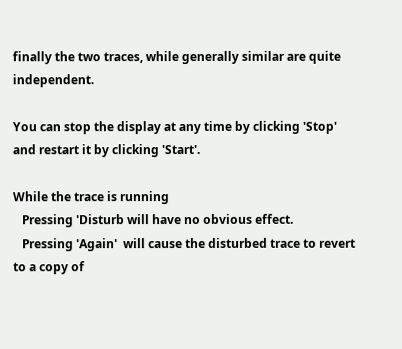finally the two traces, while generally similar are quite independent.

You can stop the display at any time by clicking 'Stop' and restart it by clicking 'Start'.

While the trace is running
   Pressing 'Disturb will have no obvious effect.
   Pressing 'Again'  will cause the disturbed trace to revert to a copy of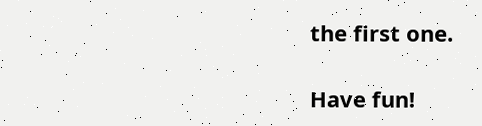the first one.

Have fun!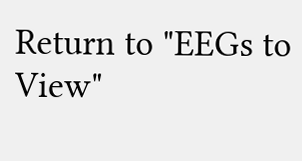Return to "EEGs to View"